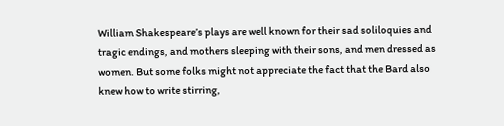William Shakespeare’s plays are well known for their sad soliloquies and tragic endings, and mothers sleeping with their sons, and men dressed as women. But some folks might not appreciate the fact that the Bard also knew how to write stirring,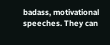badass, motivational speeches. They can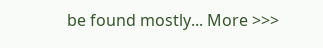be found mostly... More >>>